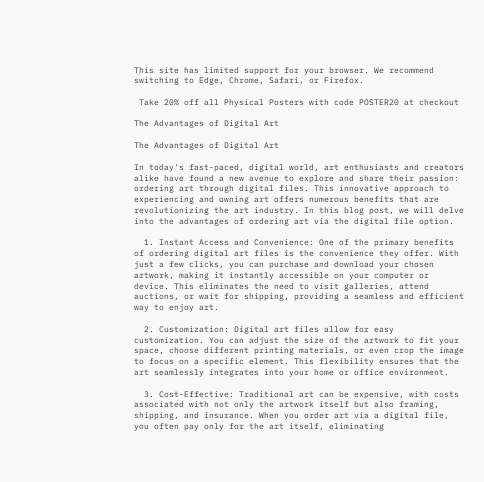This site has limited support for your browser. We recommend switching to Edge, Chrome, Safari, or Firefox.

 Take 20% off all Physical Posters with code POSTER20 at checkout

The Advantages of Digital Art

The Advantages of Digital Art

In today's fast-paced, digital world, art enthusiasts and creators alike have found a new avenue to explore and share their passion: ordering art through digital files. This innovative approach to experiencing and owning art offers numerous benefits that are revolutionizing the art industry. In this blog post, we will delve into the advantages of ordering art via the digital file option.

  1. Instant Access and Convenience: One of the primary benefits of ordering digital art files is the convenience they offer. With just a few clicks, you can purchase and download your chosen artwork, making it instantly accessible on your computer or device. This eliminates the need to visit galleries, attend auctions, or wait for shipping, providing a seamless and efficient way to enjoy art.

  2. Customization: Digital art files allow for easy customization. You can adjust the size of the artwork to fit your space, choose different printing materials, or even crop the image to focus on a specific element. This flexibility ensures that the art seamlessly integrates into your home or office environment.

  3. Cost-Effective: Traditional art can be expensive, with costs associated with not only the artwork itself but also framing, shipping, and insurance. When you order art via a digital file, you often pay only for the art itself, eliminating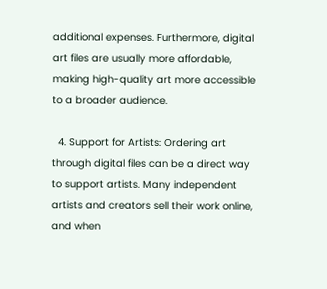additional expenses. Furthermore, digital art files are usually more affordable, making high-quality art more accessible to a broader audience.

  4. Support for Artists: Ordering art through digital files can be a direct way to support artists. Many independent artists and creators sell their work online, and when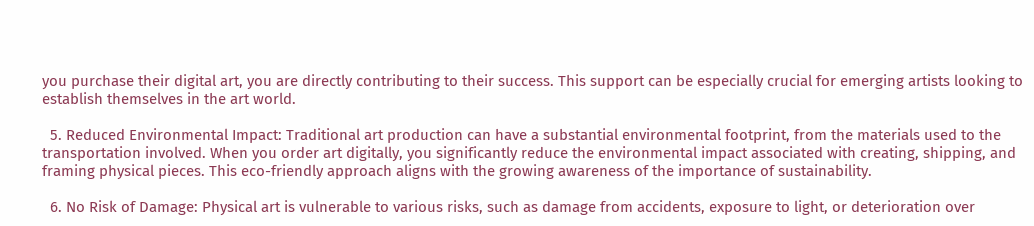you purchase their digital art, you are directly contributing to their success. This support can be especially crucial for emerging artists looking to establish themselves in the art world.

  5. Reduced Environmental Impact: Traditional art production can have a substantial environmental footprint, from the materials used to the transportation involved. When you order art digitally, you significantly reduce the environmental impact associated with creating, shipping, and framing physical pieces. This eco-friendly approach aligns with the growing awareness of the importance of sustainability.

  6. No Risk of Damage: Physical art is vulnerable to various risks, such as damage from accidents, exposure to light, or deterioration over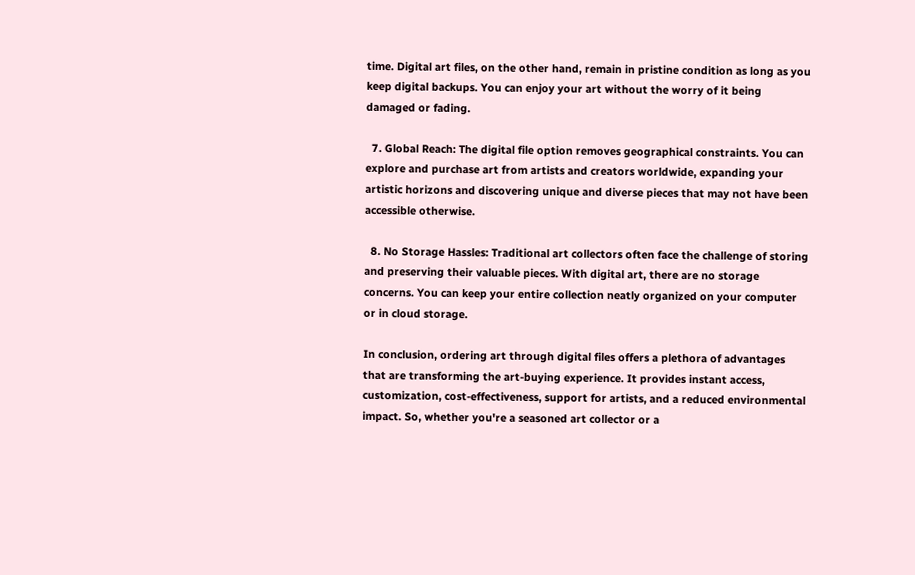time. Digital art files, on the other hand, remain in pristine condition as long as you keep digital backups. You can enjoy your art without the worry of it being damaged or fading.

  7. Global Reach: The digital file option removes geographical constraints. You can explore and purchase art from artists and creators worldwide, expanding your artistic horizons and discovering unique and diverse pieces that may not have been accessible otherwise.

  8. No Storage Hassles: Traditional art collectors often face the challenge of storing and preserving their valuable pieces. With digital art, there are no storage concerns. You can keep your entire collection neatly organized on your computer or in cloud storage.

In conclusion, ordering art through digital files offers a plethora of advantages that are transforming the art-buying experience. It provides instant access, customization, cost-effectiveness, support for artists, and a reduced environmental impact. So, whether you're a seasoned art collector or a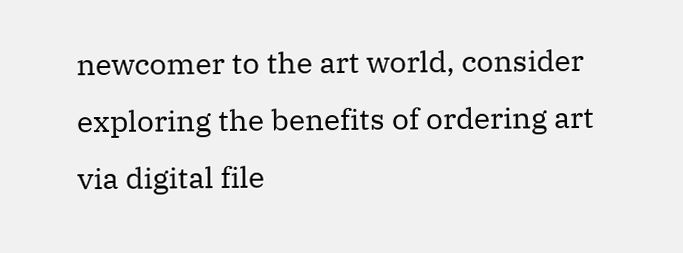newcomer to the art world, consider exploring the benefits of ordering art via digital file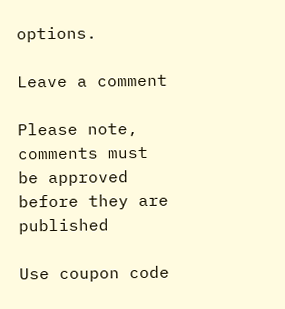options.

Leave a comment

Please note, comments must be approved before they are published

Use coupon code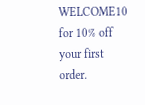WELCOME10 for 10% off your first order.